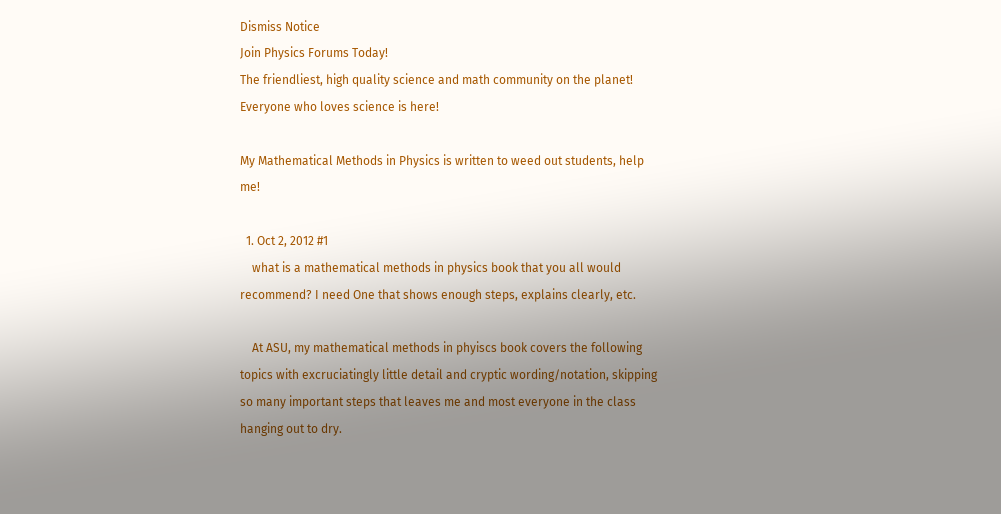Dismiss Notice
Join Physics Forums Today!
The friendliest, high quality science and math community on the planet! Everyone who loves science is here!

My Mathematical Methods in Physics is written to weed out students, help me!

  1. Oct 2, 2012 #1
    what is a mathematical methods in physics book that you all would recommend? I need One that shows enough steps, explains clearly, etc.

    At ASU, my mathematical methods in phyiscs book covers the following topics with excruciatingly little detail and cryptic wording/notation, skipping so many important steps that leaves me and most everyone in the class hanging out to dry.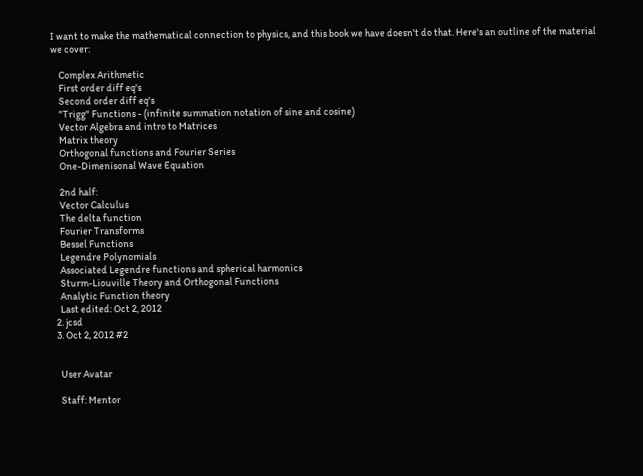I want to make the mathematical connection to physics, and this book we have doesn't do that. Here's an outline of the material we cover:

    Complex Arithmetic
    First order diff eq's
    Second order diff eq's
    "Trigg" Functions - (infinite summation notation of sine and cosine)
    Vector Algebra and intro to Matrices
    Matrix theory
    Orthogonal functions and Fourier Series
    One-Dimenisonal Wave Equation

    2nd half:
    Vector Calculus
    The delta function
    Fourier Transforms
    Bessel Functions
    Legendre Polynomials
    Associated Legendre functions and spherical harmonics
    Sturm-Liouville Theory and Orthogonal Functions
    Analytic Function theory
    Last edited: Oct 2, 2012
  2. jcsd
  3. Oct 2, 2012 #2


    User Avatar

    Staff: Mentor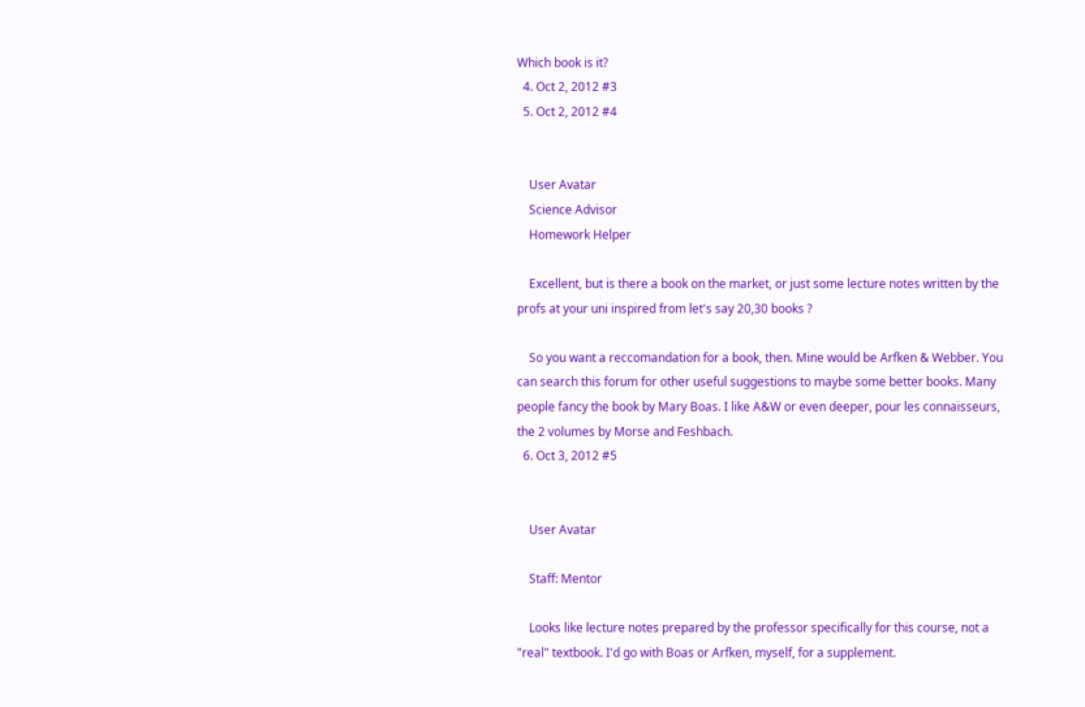Which book is it?
  4. Oct 2, 2012 #3
  5. Oct 2, 2012 #4


    User Avatar
    Science Advisor
    Homework Helper

    Excellent, but is there a book on the market, or just some lecture notes written by the profs at your uni inspired from let's say 20,30 books ?

    So you want a reccomandation for a book, then. Mine would be Arfken & Webber. You can search this forum for other useful suggestions to maybe some better books. Many people fancy the book by Mary Boas. I like A&W or even deeper, pour les connaisseurs, the 2 volumes by Morse and Feshbach.
  6. Oct 3, 2012 #5


    User Avatar

    Staff: Mentor

    Looks like lecture notes prepared by the professor specifically for this course, not a "real" textbook. I'd go with Boas or Arfken, myself, for a supplement.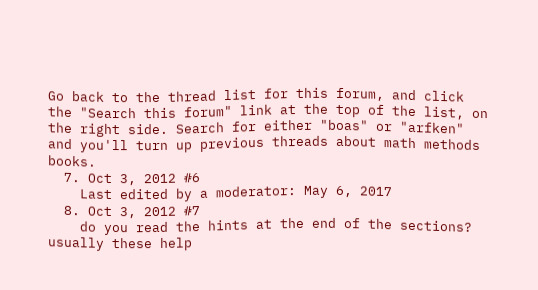Go back to the thread list for this forum, and click the "Search this forum" link at the top of the list, on the right side. Search for either "boas" or "arfken" and you'll turn up previous threads about math methods books.
  7. Oct 3, 2012 #6
    Last edited by a moderator: May 6, 2017
  8. Oct 3, 2012 #7
    do you read the hints at the end of the sections? usually these help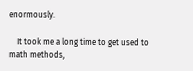enormously.

    It took me a long time to get used to math methods,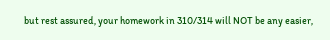but rest assured, your homework in 310/314 will NOT be any easier,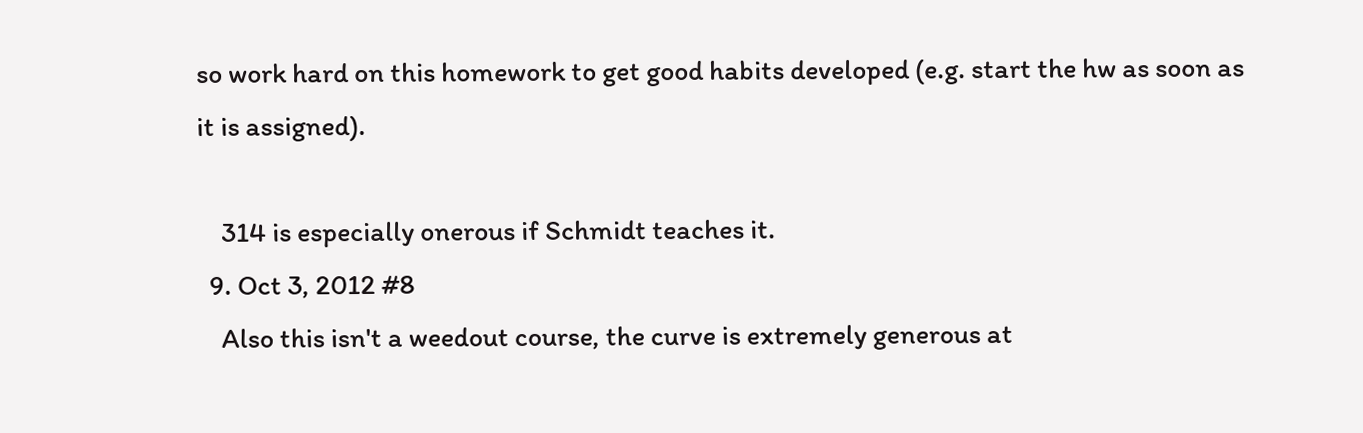so work hard on this homework to get good habits developed (e.g. start the hw as soon as it is assigned).

    314 is especially onerous if Schmidt teaches it.
  9. Oct 3, 2012 #8
    Also this isn't a weedout course, the curve is extremely generous at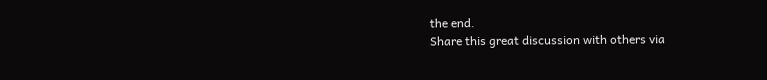the end.
Share this great discussion with others via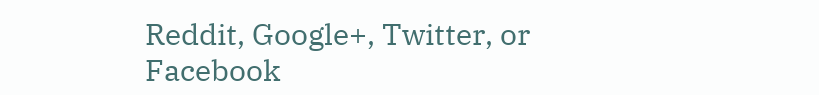Reddit, Google+, Twitter, or Facebook